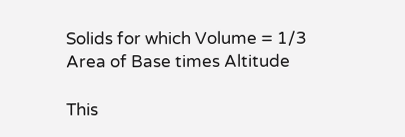Solids for which Volume = 1/3 Area of Base times Altitude

This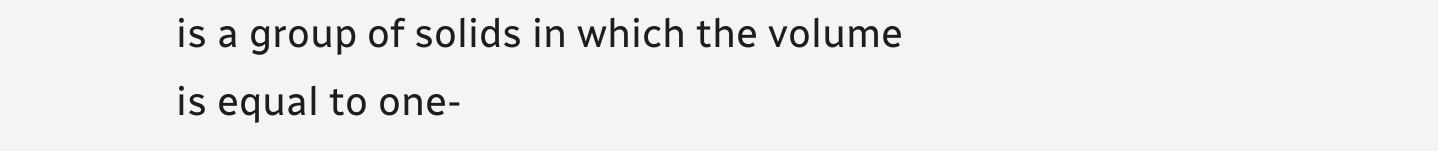is a group of solids in which the volume is equal to one-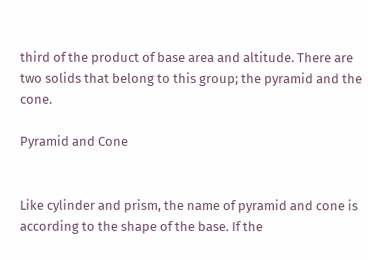third of the product of base area and altitude. There are two solids that belong to this group; the pyramid and the cone.

Pyramid and Cone


Like cylinder and prism, the name of pyramid and cone is according to the shape of the base. If the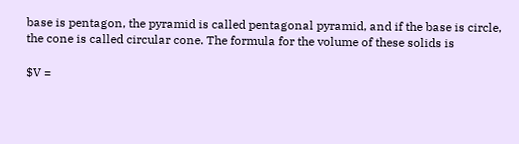base is pentagon, the pyramid is called pentagonal pyramid, and if the base is circle, the cone is called circular cone. The formula for the volume of these solids is

$V =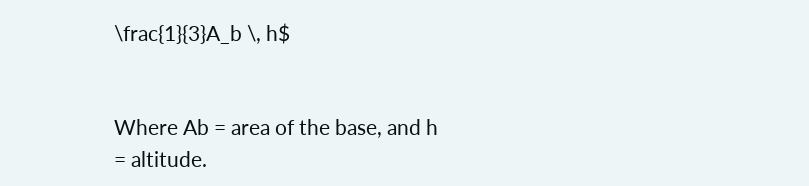\frac{1}{3}A_b \, h$


Where Ab = area of the base, and h = altitude.